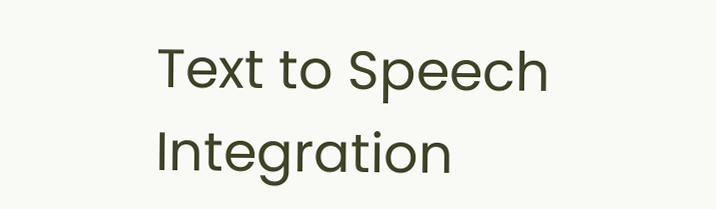Text to Speech Integration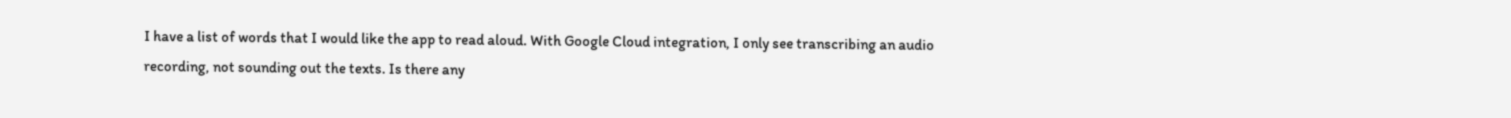I have a list of words that I would like the app to read aloud. With Google Cloud integration, I only see transcribing an audio recording, not sounding out the texts. Is there any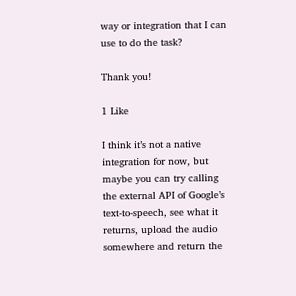way or integration that I can use to do the task?

Thank you!

1 Like

I think it’s not a native integration for now, but maybe you can try calling the external API of Google’s text-to-speech, see what it returns, upload the audio somewhere and return the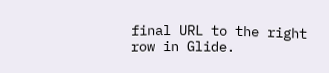final URL to the right row in Glide.